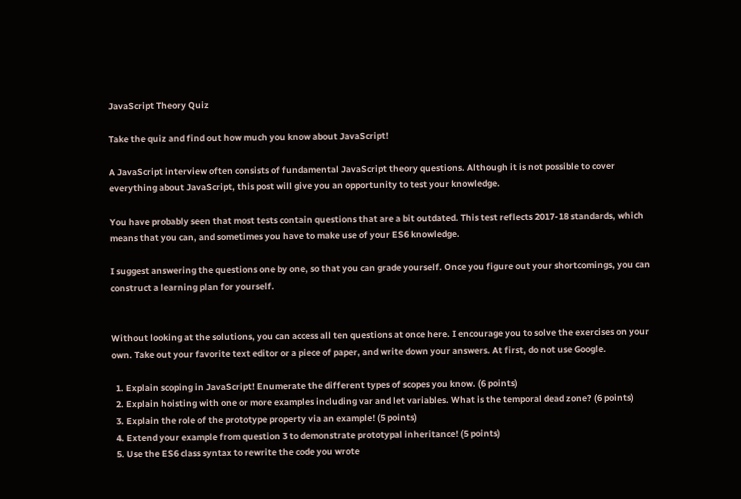JavaScript Theory Quiz

Take the quiz and find out how much you know about JavaScript!

A JavaScript interview often consists of fundamental JavaScript theory questions. Although it is not possible to cover everything about JavaScript, this post will give you an opportunity to test your knowledge.

You have probably seen that most tests contain questions that are a bit outdated. This test reflects 2017-18 standards, which means that you can, and sometimes you have to make use of your ES6 knowledge.

I suggest answering the questions one by one, so that you can grade yourself. Once you figure out your shortcomings, you can construct a learning plan for yourself.


Without looking at the solutions, you can access all ten questions at once here. I encourage you to solve the exercises on your own. Take out your favorite text editor or a piece of paper, and write down your answers. At first, do not use Google.

  1. Explain scoping in JavaScript! Enumerate the different types of scopes you know. (6 points)
  2. Explain hoisting with one or more examples including var and let variables. What is the temporal dead zone? (6 points)
  3. Explain the role of the prototype property via an example! (5 points)
  4. Extend your example from question 3 to demonstrate prototypal inheritance! (5 points)
  5. Use the ES6 class syntax to rewrite the code you wrote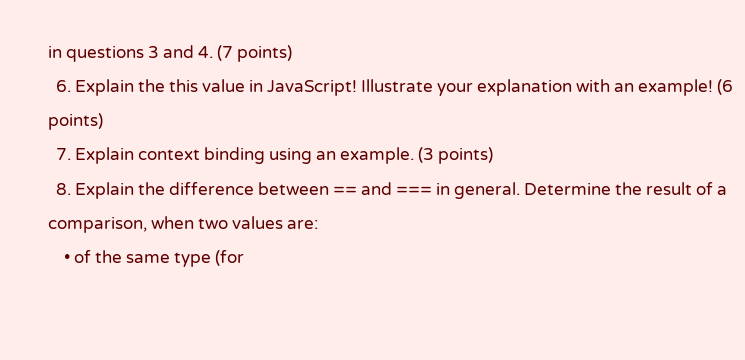in questions 3 and 4. (7 points)
  6. Explain the this value in JavaScript! Illustrate your explanation with an example! (6 points)
  7. Explain context binding using an example. (3 points)
  8. Explain the difference between == and === in general. Determine the result of a comparison, when two values are:
    • of the same type (for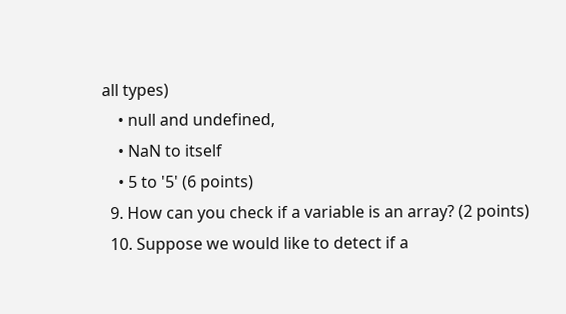all types)
    • null and undefined,
    • NaN to itself
    • 5 to '5' (6 points)
  9. How can you check if a variable is an array? (2 points)
  10. Suppose we would like to detect if a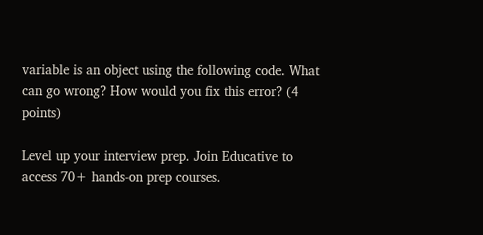variable is an object using the following code. What can go wrong? How would you fix this error? (4 points)

Level up your interview prep. Join Educative to access 70+ hands-on prep courses.